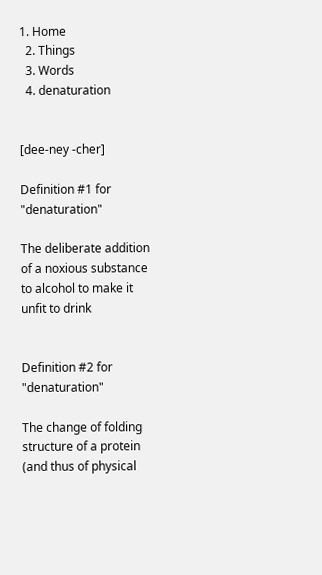1. Home
  2. Things
  3. Words
  4. denaturation


[dee-ney -cher]

Definition #1 for "denaturation"

The deliberate addition of a noxious substance to alcohol to make it unfit to drink


Definition #2 for "denaturation"

The change of folding structure of a protein (and thus of physical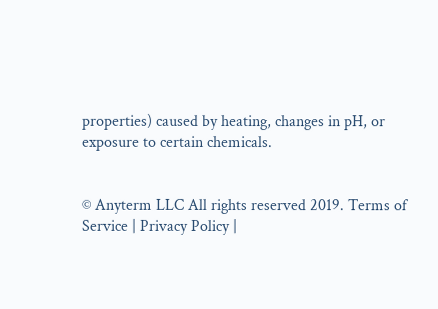properties) caused by heating, changes in pH, or exposure to certain chemicals.


© Anyterm LLC All rights reserved 2019. Terms of Service | Privacy Policy |